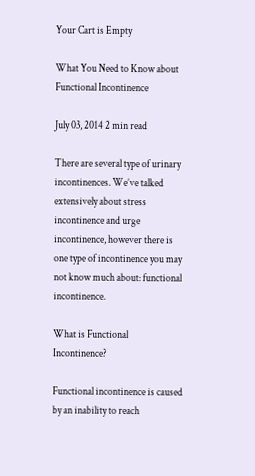Your Cart is Empty

What You Need to Know about Functional Incontinence

July 03, 2014 2 min read

There are several type of urinary incontinences. We’ve talked extensively about stress incontinence and urge incontinence, however there is one type of incontinence you may not know much about: functional incontinence.

What is Functional Incontinence?

Functional incontinence is caused by an inability to reach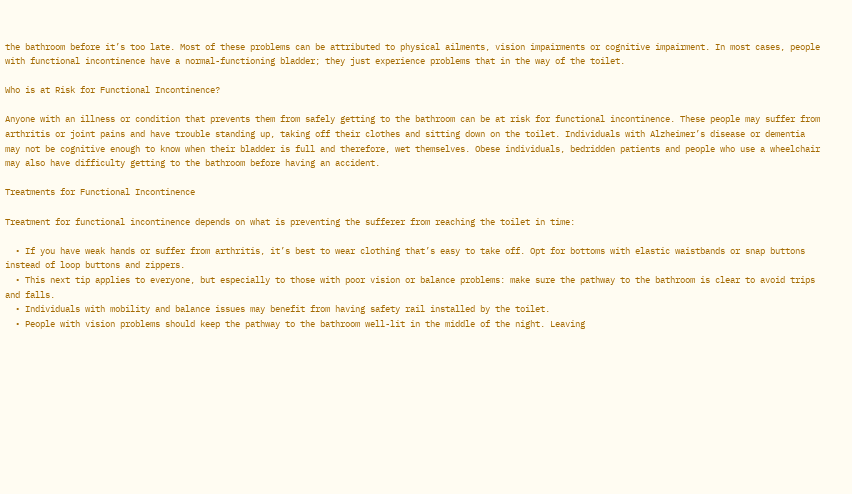the bathroom before it’s too late. Most of these problems can be attributed to physical ailments, vision impairments or cognitive impairment. In most cases, people with functional incontinence have a normal-functioning bladder; they just experience problems that in the way of the toilet.

Who is at Risk for Functional Incontinence?

Anyone with an illness or condition that prevents them from safely getting to the bathroom can be at risk for functional incontinence. These people may suffer from arthritis or joint pains and have trouble standing up, taking off their clothes and sitting down on the toilet. Individuals with Alzheimer’s disease or dementia may not be cognitive enough to know when their bladder is full and therefore, wet themselves. Obese individuals, bedridden patients and people who use a wheelchair may also have difficulty getting to the bathroom before having an accident.

Treatments for Functional Incontinence

Treatment for functional incontinence depends on what is preventing the sufferer from reaching the toilet in time:

  • If you have weak hands or suffer from arthritis, it’s best to wear clothing that’s easy to take off. Opt for bottoms with elastic waistbands or snap buttons instead of loop buttons and zippers.
  • This next tip applies to everyone, but especially to those with poor vision or balance problems: make sure the pathway to the bathroom is clear to avoid trips and falls.
  • Individuals with mobility and balance issues may benefit from having safety rail installed by the toilet.
  • People with vision problems should keep the pathway to the bathroom well-lit in the middle of the night. Leaving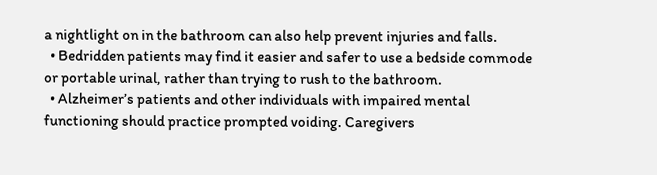a nightlight on in the bathroom can also help prevent injuries and falls.
  • Bedridden patients may find it easier and safer to use a bedside commode or portable urinal, rather than trying to rush to the bathroom.
  • Alzheimer’s patients and other individuals with impaired mental functioning should practice prompted voiding. Caregivers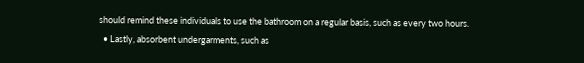should remind these individuals to use the bathroom on a regular basis, such as every two hours.
  • Lastly, absorbent undergarments, such as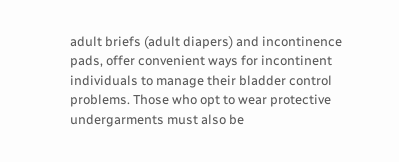adult briefs (adult diapers) and incontinence pads, offer convenient ways for incontinent individuals to manage their bladder control problems. Those who opt to wear protective undergarments must also be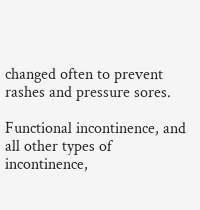changed often to prevent rashes and pressure sores.

Functional incontinence, and all other types of incontinence,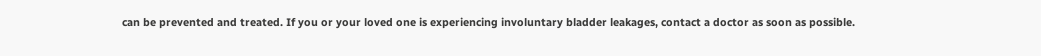can be prevented and treated. If you or your loved one is experiencing involuntary bladder leakages, contact a doctor as soon as possible.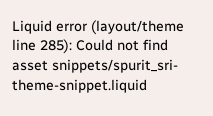Liquid error (layout/theme line 285): Could not find asset snippets/spurit_sri-theme-snippet.liquid